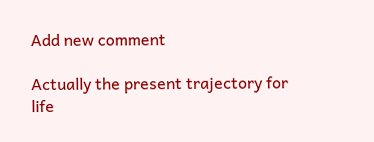Add new comment

Actually the present trajectory for life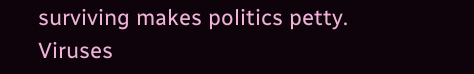surviving makes politics petty. Viruses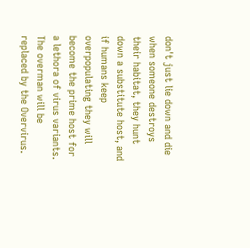don't just lie down and die when someone destroys their habitat, they hunt down a substitute host, and if humans keep overpopulating they will become the prime host for a lethora of virus variants.
The overman will be replaced by the Overvirus.